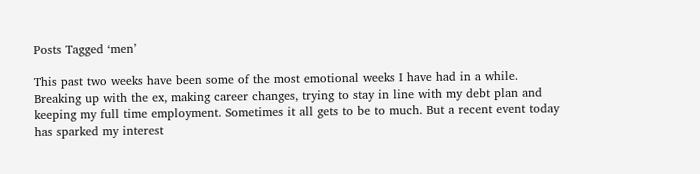Posts Tagged ‘men’

This past two weeks have been some of the most emotional weeks I have had in a while. Breaking up with the ex, making career changes, trying to stay in line with my debt plan and keeping my full time employment. Sometimes it all gets to be to much. But a recent event today has sparked my interest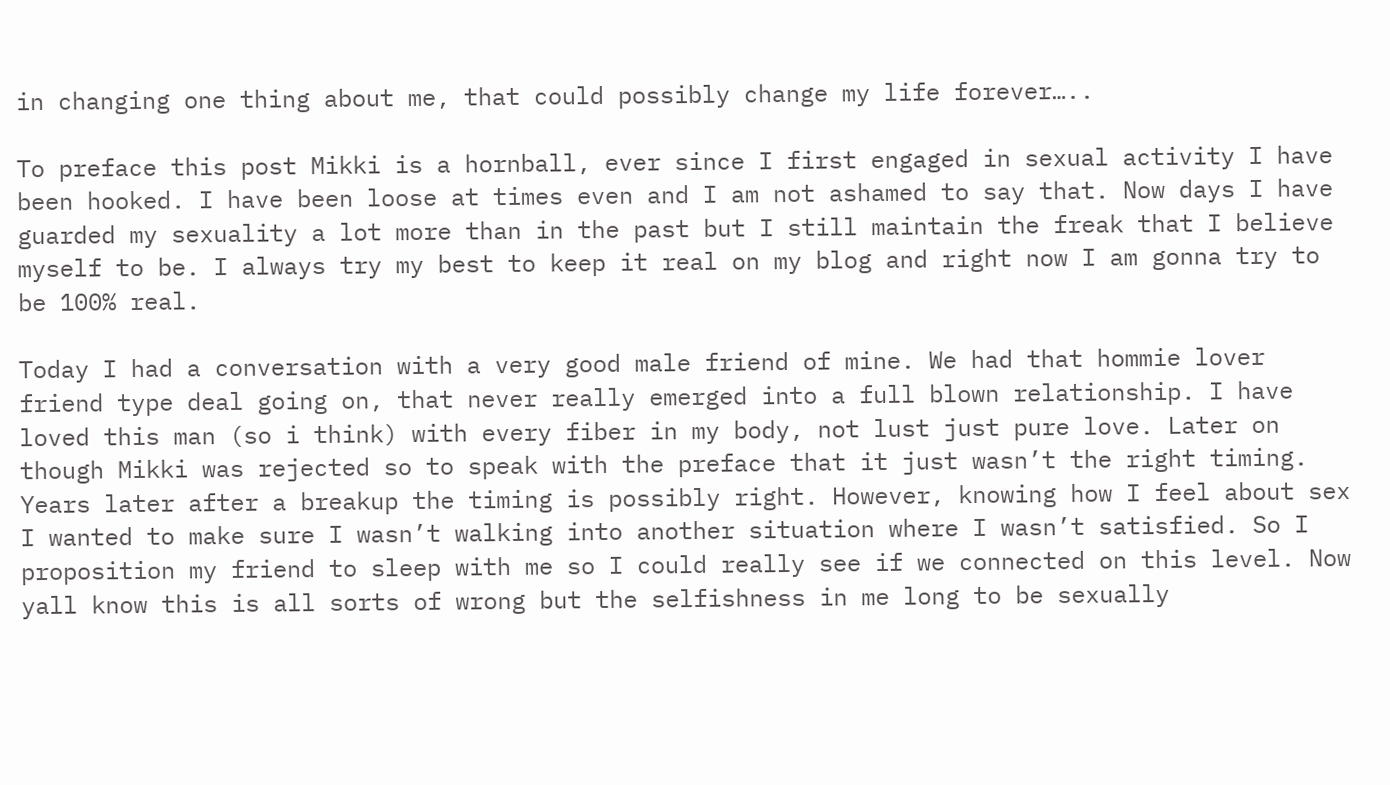in changing one thing about me, that could possibly change my life forever…..

To preface this post Mikki is a hornball, ever since I first engaged in sexual activity I have been hooked. I have been loose at times even and I am not ashamed to say that. Now days I have guarded my sexuality a lot more than in the past but I still maintain the freak that I believe myself to be. I always try my best to keep it real on my blog and right now I am gonna try to be 100% real.

Today I had a conversation with a very good male friend of mine. We had that hommie lover friend type deal going on, that never really emerged into a full blown relationship. I have loved this man (so i think) with every fiber in my body, not lust just pure love. Later on though Mikki was rejected so to speak with the preface that it just wasn’t the right timing. Years later after a breakup the timing is possibly right. However, knowing how I feel about sex I wanted to make sure I wasn’t walking into another situation where I wasn’t satisfied. So I proposition my friend to sleep with me so I could really see if we connected on this level. Now yall know this is all sorts of wrong but the selfishness in me long to be sexually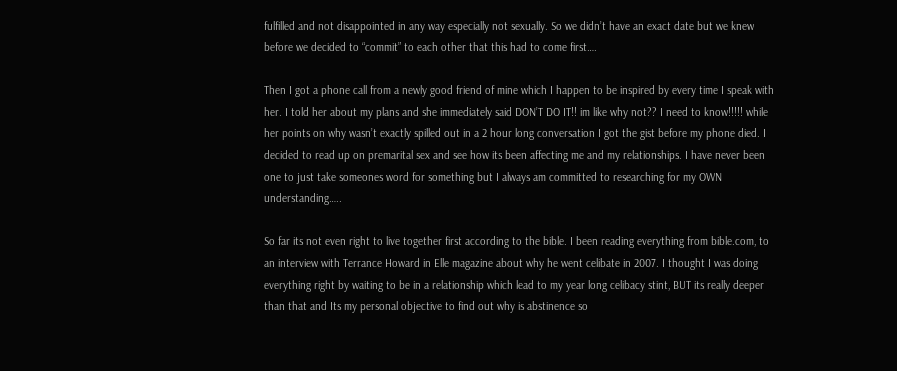fulfilled and not disappointed in any way especially not sexually. So we didn’t have an exact date but we knew before we decided to “commit” to each other that this had to come first….

Then I got a phone call from a newly good friend of mine which I happen to be inspired by every time I speak with her. I told her about my plans and she immediately said DON’T DO IT!! im like why not?? I need to know!!!!! while her points on why wasn’t exactly spilled out in a 2 hour long conversation I got the gist before my phone died. I decided to read up on premarital sex and see how its been affecting me and my relationships. I have never been one to just take someones word for something but I always am committed to researching for my OWN understanding…..

So far its not even right to live together first according to the bible. I been reading everything from bible.com, to an interview with Terrance Howard in Elle magazine about why he went celibate in 2007. I thought I was doing everything right by waiting to be in a relationship which lead to my year long celibacy stint, BUT its really deeper than that and Its my personal objective to find out why is abstinence so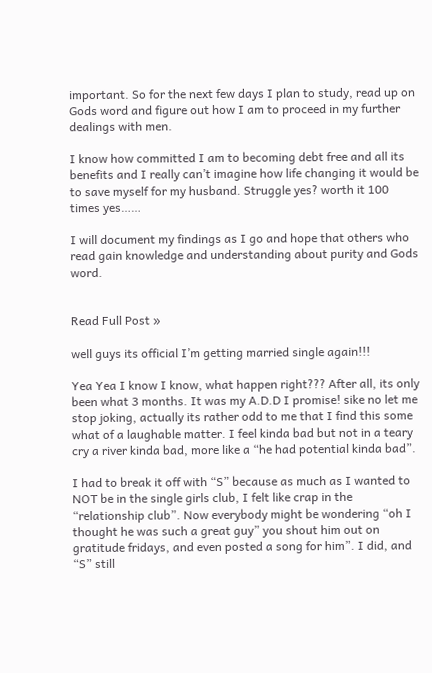important. So for the next few days I plan to study, read up on Gods word and figure out how I am to proceed in my further dealings with men.

I know how committed I am to becoming debt free and all its benefits and I really can’t imagine how life changing it would be to save myself for my husband. Struggle yes? worth it 100 times yes……

I will document my findings as I go and hope that others who read gain knowledge and understanding about purity and Gods word.


Read Full Post »

well guys its official I’m getting married single again!!!

Yea Yea I know I know, what happen right??? After all, its only been what 3 months. It was my A.D.D I promise! sike no let me stop joking, actually its rather odd to me that I find this some what of a laughable matter. I feel kinda bad but not in a teary cry a river kinda bad, more like a “he had potential kinda bad”.

I had to break it off with “S” because as much as I wanted to NOT be in the single girls club, I felt like crap in the “relationship club”. Now everybody might be wondering “oh I thought he was such a great guy” you shout him out on gratitude fridays, and even posted a song for him”. I did, and “S” still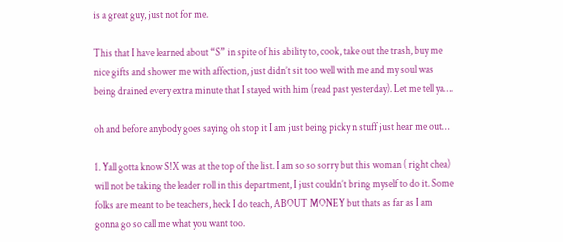is a great guy, just not for me.

This that I have learned about “S” in spite of his ability to, cook, take out the trash, buy me nice gifts and shower me with affection, just didn’t sit too well with me and my soul was being drained every extra minute that I stayed with him (read past yesterday). Let me tell ya….

oh and before anybody goes saying oh stop it I am just being picky n stuff just hear me out…

1. Yall gotta know S!X was at the top of the list. I am so so sorry but this woman ( right chea) will not be taking the leader roll in this department, I just couldn’t bring myself to do it. Some folks are meant to be teachers, heck I do teach, ABOUT MONEY but thats as far as I am gonna go so call me what you want too.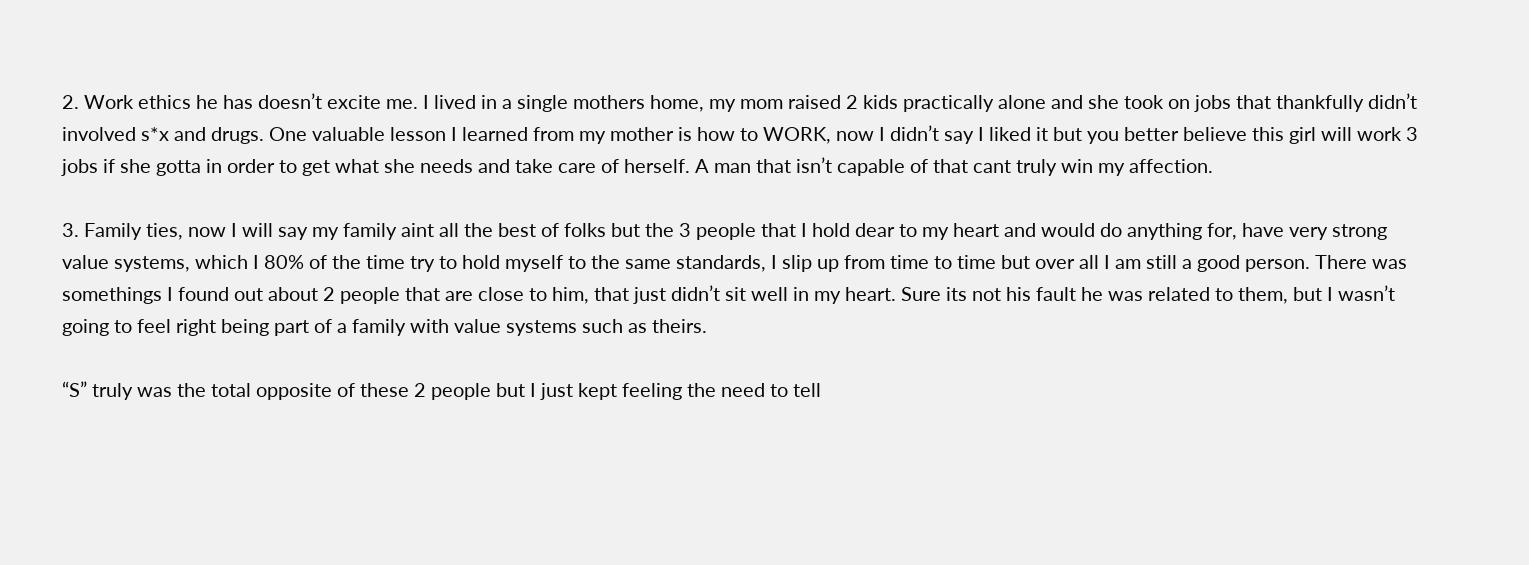2. Work ethics he has doesn’t excite me. I lived in a single mothers home, my mom raised 2 kids practically alone and she took on jobs that thankfully didn’t involved s*x and drugs. One valuable lesson I learned from my mother is how to WORK, now I didn’t say I liked it but you better believe this girl will work 3 jobs if she gotta in order to get what she needs and take care of herself. A man that isn’t capable of that cant truly win my affection.

3. Family ties, now I will say my family aint all the best of folks but the 3 people that I hold dear to my heart and would do anything for, have very strong value systems, which I 80% of the time try to hold myself to the same standards, I slip up from time to time but over all I am still a good person. There was somethings I found out about 2 people that are close to him, that just didn’t sit well in my heart. Sure its not his fault he was related to them, but I wasn’t going to feel right being part of a family with value systems such as theirs.

“S” truly was the total opposite of these 2 people but I just kept feeling the need to tell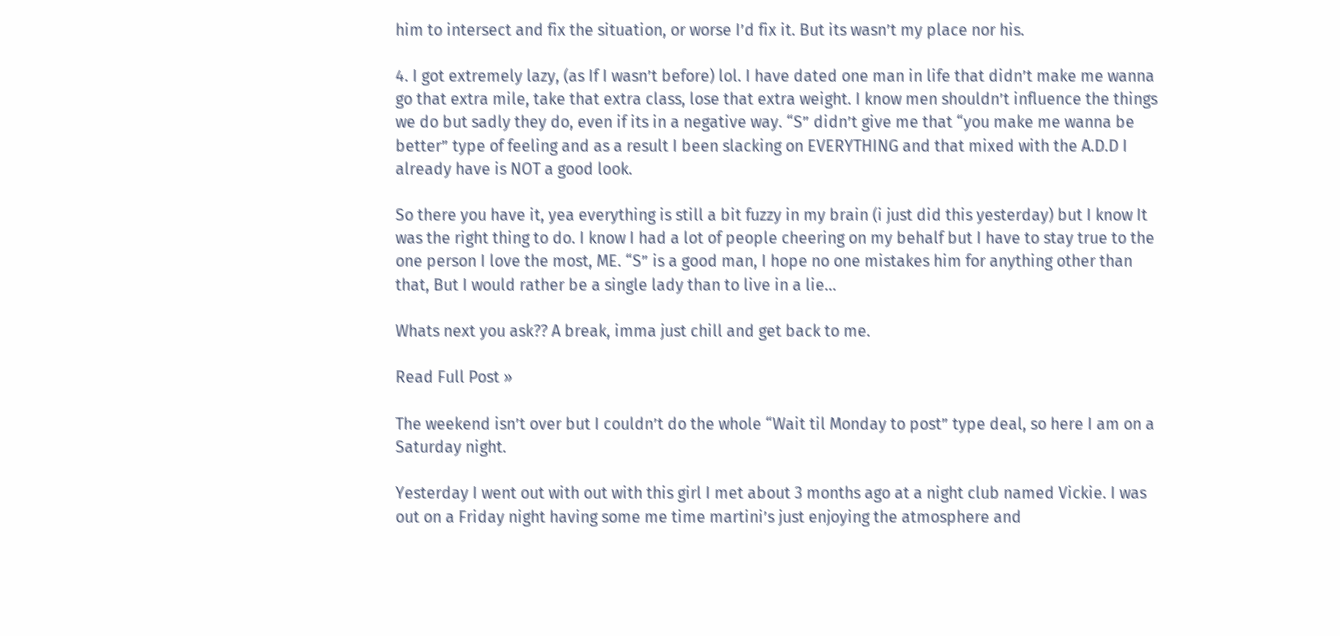him to intersect and fix the situation, or worse I’d fix it. But its wasn’t my place nor his.

4. I got extremely lazy, (as If I wasn’t before) lol. I have dated one man in life that didn’t make me wanna go that extra mile, take that extra class, lose that extra weight. I know men shouldn’t influence the things we do but sadly they do, even if its in a negative way. “S” didn’t give me that “you make me wanna be better” type of feeling and as a result I been slacking on EVERYTHING and that mixed with the A.D.D I already have is NOT a good look.

So there you have it, yea everything is still a bit fuzzy in my brain (i just did this yesterday) but I know It was the right thing to do. I know I had a lot of people cheering on my behalf but I have to stay true to the one person I love the most, ME. “S” is a good man, I hope no one mistakes him for anything other than that, But I would rather be a single lady than to live in a lie…

Whats next you ask?? A break, imma just chill and get back to me.

Read Full Post »

The weekend isn’t over but I couldn’t do the whole “Wait til Monday to post” type deal, so here I am on a Saturday night.

Yesterday I went out with out with this girl I met about 3 months ago at a night club named Vickie. I was out on a Friday night having some me time martini’s just enjoying the atmosphere and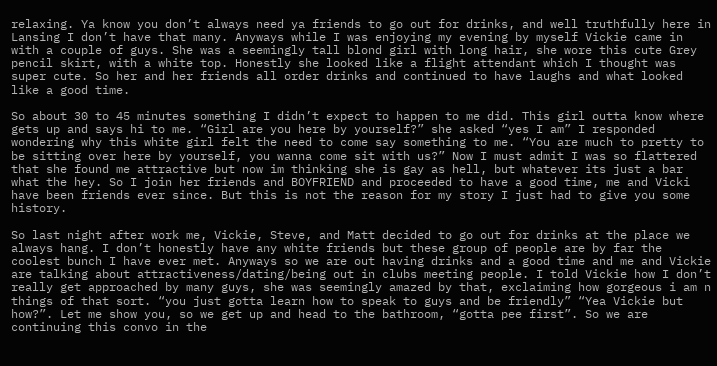relaxing. Ya know you don’t always need ya friends to go out for drinks, and well truthfully here in Lansing I don’t have that many. Anyways while I was enjoying my evening by myself Vickie came in with a couple of guys. She was a seemingly tall blond girl with long hair, she wore this cute Grey pencil skirt, with a white top. Honestly she looked like a flight attendant which I thought was super cute. So her and her friends all order drinks and continued to have laughs and what looked like a good time.

So about 30 to 45 minutes something I didn’t expect to happen to me did. This girl outta know where gets up and says hi to me. “Girl are you here by yourself?” she asked “yes I am” I responded wondering why this white girl felt the need to come say something to me. “You are much to pretty to be sitting over here by yourself, you wanna come sit with us?” Now I must admit I was so flattered that she found me attractive but now im thinking she is gay as hell, but whatever its just a bar what the hey. So I join her friends and BOYFRIEND and proceeded to have a good time, me and Vicki have been friends ever since. But this is not the reason for my story I just had to give you some history.

So last night after work me, Vickie, Steve, and Matt decided to go out for drinks at the place we always hang. I don’t honestly have any white friends but these group of people are by far the coolest bunch I have ever met. Anyways so we are out having drinks and a good time and me and Vickie are talking about attractiveness/dating/being out in clubs meeting people. I told Vickie how I don’t really get approached by many guys, she was seemingly amazed by that, exclaiming how gorgeous i am n things of that sort. “you just gotta learn how to speak to guys and be friendly” “Yea Vickie but how?”. Let me show you, so we get up and head to the bathroom, “gotta pee first”. So we are continuing this convo in the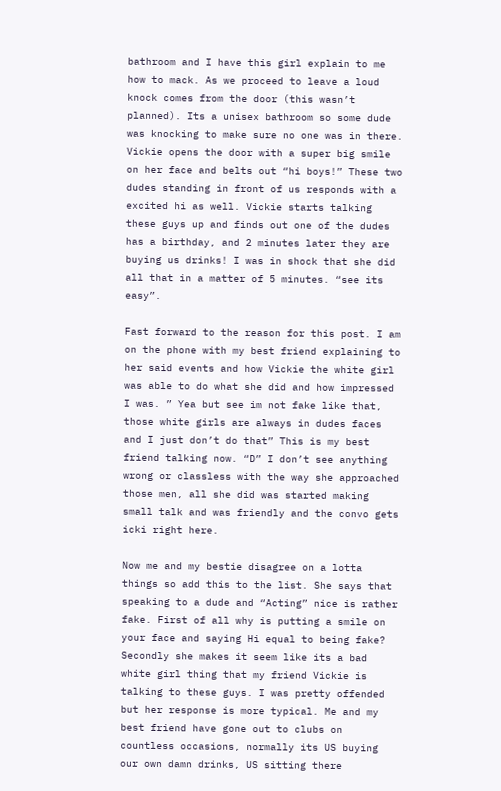bathroom and I have this girl explain to me how to mack. As we proceed to leave a loud knock comes from the door (this wasn’t planned). Its a unisex bathroom so some dude was knocking to make sure no one was in there. Vickie opens the door with a super big smile on her face and belts out “hi boys!” These two dudes standing in front of us responds with a excited hi as well. Vickie starts talking these guys up and finds out one of the dudes has a birthday, and 2 minutes later they are buying us drinks! I was in shock that she did all that in a matter of 5 minutes. “see its easy”.

Fast forward to the reason for this post. I am on the phone with my best friend explaining to her said events and how Vickie the white girl was able to do what she did and how impressed I was. ” Yea but see im not fake like that, those white girls are always in dudes faces and I just don’t do that” This is my best friend talking now. “D” I don’t see anything wrong or classless with the way she approached those men, all she did was started making small talk and was friendly and the convo gets icki right here.

Now me and my bestie disagree on a lotta things so add this to the list. She says that speaking to a dude and “Acting” nice is rather fake. First of all why is putting a smile on your face and saying Hi equal to being fake? Secondly she makes it seem like its a bad white girl thing that my friend Vickie is talking to these guys. I was pretty offended but her response is more typical. Me and my best friend have gone out to clubs on countless occasions, normally its US buying our own damn drinks, US sitting there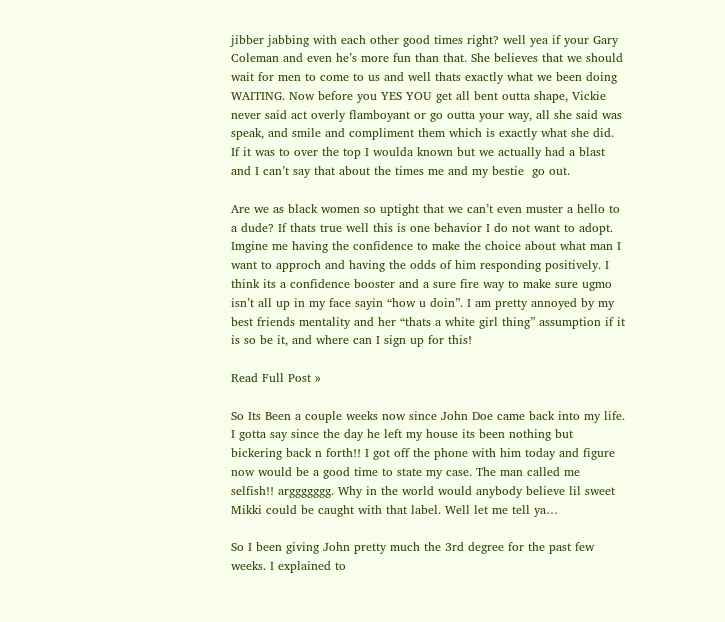jibber jabbing with each other good times right? well yea if your Gary Coleman and even he’s more fun than that. She believes that we should wait for men to come to us and well thats exactly what we been doing WAITING. Now before you YES YOU get all bent outta shape, Vickie never said act overly flamboyant or go outta your way, all she said was speak, and smile and compliment them which is exactly what she did. If it was to over the top I woulda known but we actually had a blast and I can’t say that about the times me and my bestie  go out.

Are we as black women so uptight that we can’t even muster a hello to a dude? If thats true well this is one behavior I do not want to adopt. Imgine me having the confidence to make the choice about what man I want to approch and having the odds of him responding positively. I think its a confidence booster and a sure fire way to make sure ugmo isn’t all up in my face sayin “how u doin”. I am pretty annoyed by my best friends mentality and her “thats a white girl thing” assumption if it is so be it, and where can I sign up for this!

Read Full Post »

So Its Been a couple weeks now since John Doe came back into my life. I gotta say since the day he left my house its been nothing but bickering back n forth!! I got off the phone with him today and figure now would be a good time to state my case. The man called me selfish!! arggggggg. Why in the world would anybody believe lil sweet Mikki could be caught with that label. Well let me tell ya…

So I been giving John pretty much the 3rd degree for the past few weeks. I explained to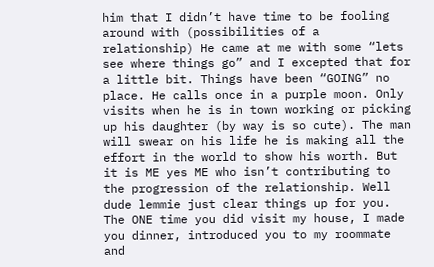him that I didn’t have time to be fooling around with (possibilities of a relationship) He came at me with some “lets see where things go” and I excepted that for a little bit. Things have been “GOING” no place. He calls once in a purple moon. Only visits when he is in town working or picking up his daughter (by way is so cute). The man will swear on his life he is making all the effort in the world to show his worth. But it is ME yes ME who isn’t contributing to the progression of the relationship. Well dude lemmie just clear things up for you. The ONE time you did visit my house, I made you dinner, introduced you to my roommate and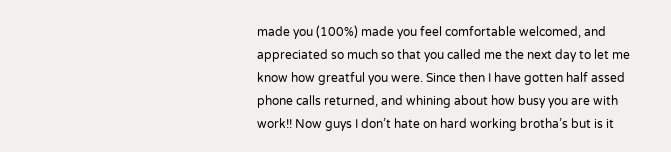made you (100%) made you feel comfortable welcomed, and appreciated so much so that you called me the next day to let me know how greatful you were. Since then I have gotten half assed phone calls returned, and whining about how busy you are with work!! Now guys I don’t hate on hard working brotha’s but is it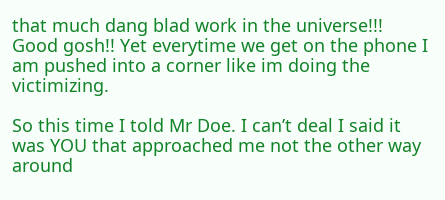that much dang blad work in the universe!!! Good gosh!! Yet everytime we get on the phone I am pushed into a corner like im doing the victimizing.

So this time I told Mr Doe. I can’t deal I said it was YOU that approached me not the other way around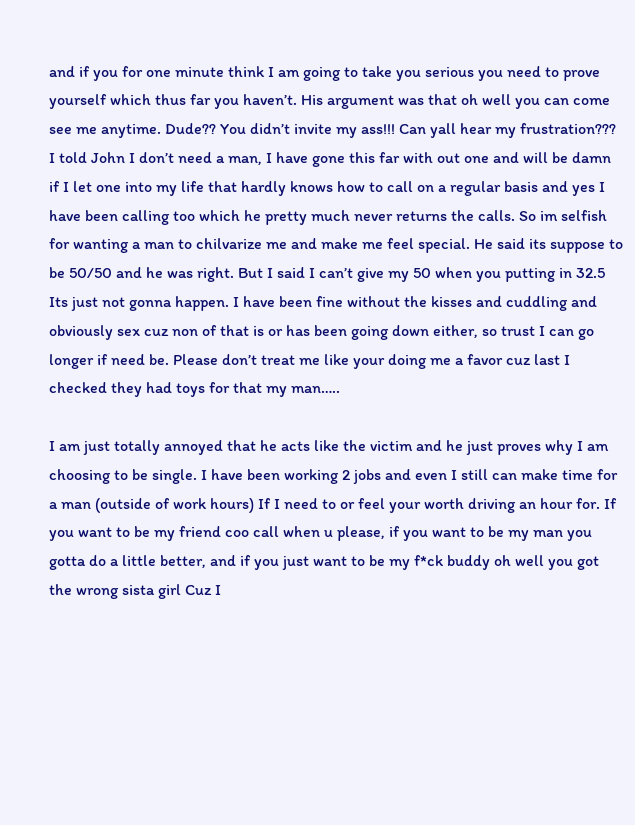and if you for one minute think I am going to take you serious you need to prove yourself which thus far you haven’t. His argument was that oh well you can come see me anytime. Dude?? You didn’t invite my ass!!! Can yall hear my frustration??? I told John I don’t need a man, I have gone this far with out one and will be damn if I let one into my life that hardly knows how to call on a regular basis and yes I have been calling too which he pretty much never returns the calls. So im selfish for wanting a man to chilvarize me and make me feel special. He said its suppose to be 50/50 and he was right. But I said I can’t give my 50 when you putting in 32.5 Its just not gonna happen. I have been fine without the kisses and cuddling and obviously sex cuz non of that is or has been going down either, so trust I can go longer if need be. Please don’t treat me like your doing me a favor cuz last I checked they had toys for that my man…..

I am just totally annoyed that he acts like the victim and he just proves why I am choosing to be single. I have been working 2 jobs and even I still can make time for a man (outside of work hours) If I need to or feel your worth driving an hour for. If you want to be my friend coo call when u please, if you want to be my man you gotta do a little better, and if you just want to be my f*ck buddy oh well you got the wrong sista girl Cuz I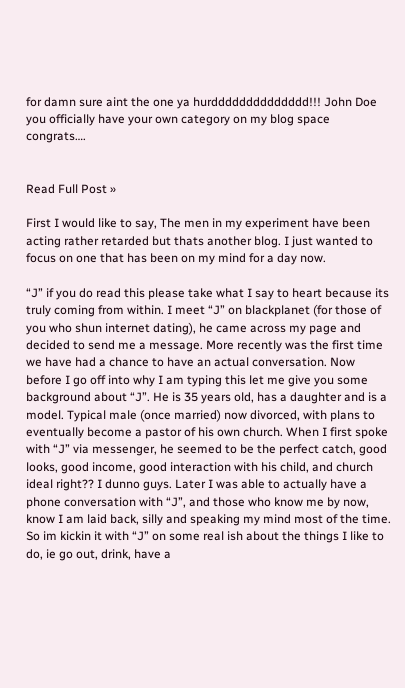for damn sure aint the one ya hurdddddddddddddd!!! John Doe you officially have your own category on my blog space congrats….


Read Full Post »

First I would like to say, The men in my experiment have been acting rather retarded but thats another blog. I just wanted to focus on one that has been on my mind for a day now.

“J” if you do read this please take what I say to heart because its truly coming from within. I meet “J” on blackplanet (for those of you who shun internet dating), he came across my page and decided to send me a message. More recently was the first time we have had a chance to have an actual conversation. Now before I go off into why I am typing this let me give you some background about “J”. He is 35 years old, has a daughter and is a model. Typical male (once married) now divorced, with plans to eventually become a pastor of his own church. When I first spoke with “J” via messenger, he seemed to be the perfect catch, good looks, good income, good interaction with his child, and church ideal right?? I dunno guys. Later I was able to actually have a phone conversation with “J”, and those who know me by now, know I am laid back, silly and speaking my mind most of the time. So im kickin it with “J” on some real ish about the things I like to do, ie go out, drink, have a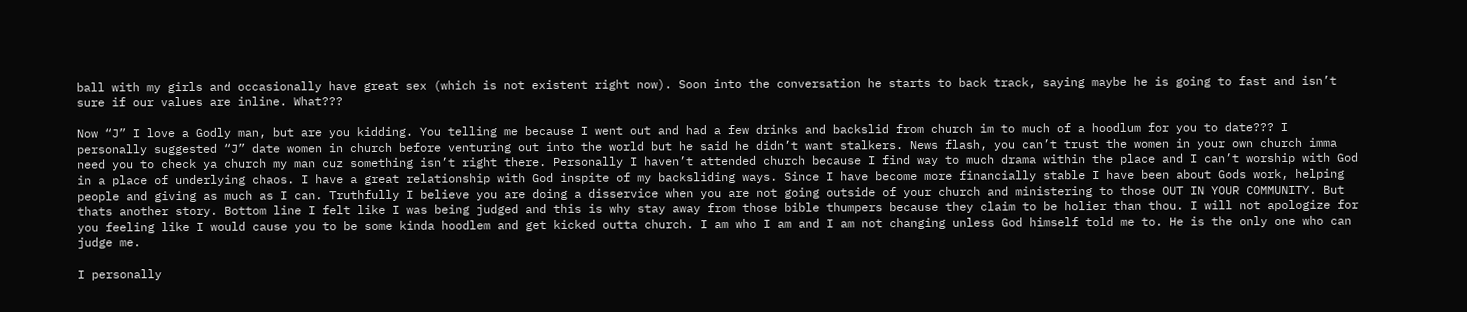ball with my girls and occasionally have great sex (which is not existent right now). Soon into the conversation he starts to back track, saying maybe he is going to fast and isn’t sure if our values are inline. What???

Now “J” I love a Godly man, but are you kidding. You telling me because I went out and had a few drinks and backslid from church im to much of a hoodlum for you to date??? I personally suggested “J” date women in church before venturing out into the world but he said he didn’t want stalkers. News flash, you can’t trust the women in your own church imma need you to check ya church my man cuz something isn’t right there. Personally I haven’t attended church because I find way to much drama within the place and I can’t worship with God in a place of underlying chaos. I have a great relationship with God inspite of my backsliding ways. Since I have become more financially stable I have been about Gods work, helping people and giving as much as I can. Truthfully I believe you are doing a disservice when you are not going outside of your church and ministering to those OUT IN YOUR COMMUNITY. But thats another story. Bottom line I felt like I was being judged and this is why stay away from those bible thumpers because they claim to be holier than thou. I will not apologize for you feeling like I would cause you to be some kinda hoodlem and get kicked outta church. I am who I am and I am not changing unless God himself told me to. He is the only one who can judge me.

I personally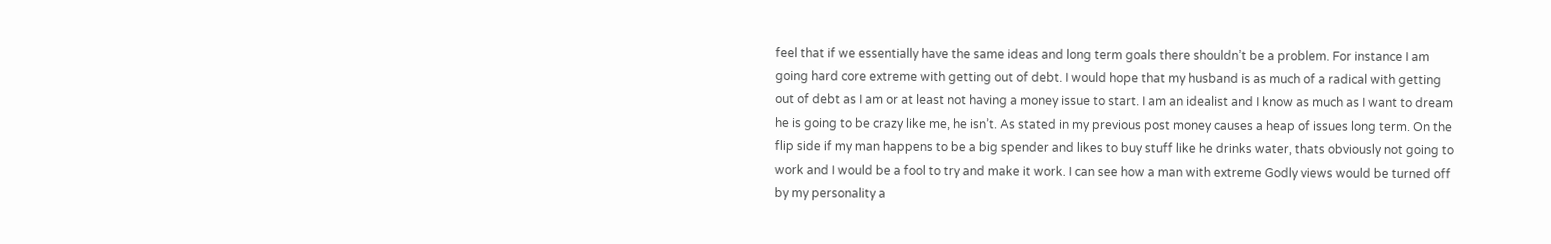feel that if we essentially have the same ideas and long term goals there shouldn’t be a problem. For instance I am going hard core extreme with getting out of debt. I would hope that my husband is as much of a radical with getting out of debt as I am or at least not having a money issue to start. I am an idealist and I know as much as I want to dream he is going to be crazy like me, he isn’t. As stated in my previous post money causes a heap of issues long term. On the flip side if my man happens to be a big spender and likes to buy stuff like he drinks water, thats obviously not going to work and I would be a fool to try and make it work. I can see how a man with extreme Godly views would be turned off by my personality a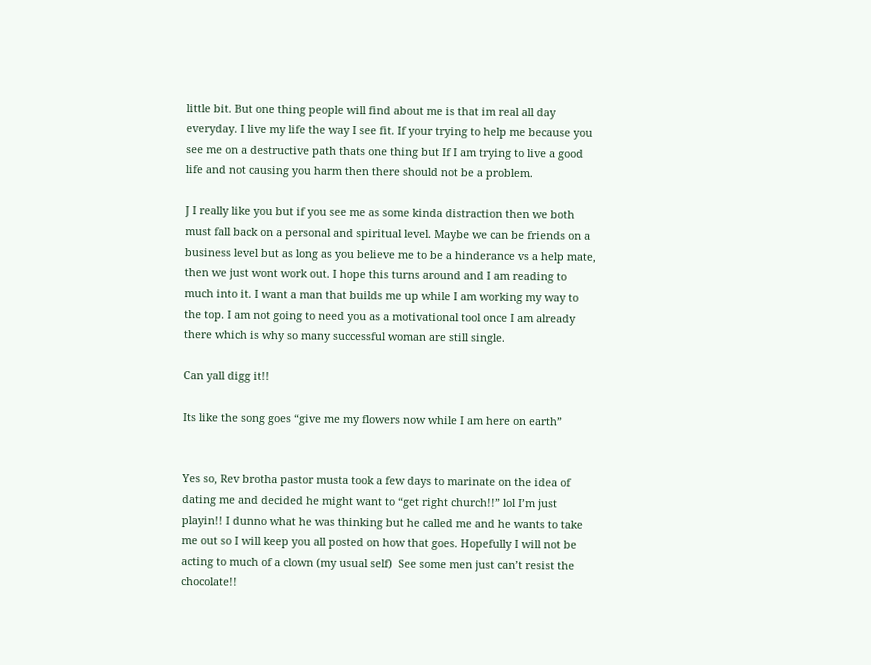little bit. But one thing people will find about me is that im real all day everyday. I live my life the way I see fit. If your trying to help me because you see me on a destructive path thats one thing but If I am trying to live a good life and not causing you harm then there should not be a problem.

J I really like you but if you see me as some kinda distraction then we both must fall back on a personal and spiritual level. Maybe we can be friends on a business level but as long as you believe me to be a hinderance vs a help mate, then we just wont work out. I hope this turns around and I am reading to much into it. I want a man that builds me up while I am working my way to the top. I am not going to need you as a motivational tool once I am already there which is why so many successful woman are still single.

Can yall digg it!!

Its like the song goes “give me my flowers now while I am here on earth”


Yes so, Rev brotha pastor musta took a few days to marinate on the idea of dating me and decided he might want to “get right church!!” lol I’m just playin!! I dunno what he was thinking but he called me and he wants to take me out so I will keep you all posted on how that goes. Hopefully I will not be acting to much of a clown (my usual self)  See some men just can’t resist the chocolate!!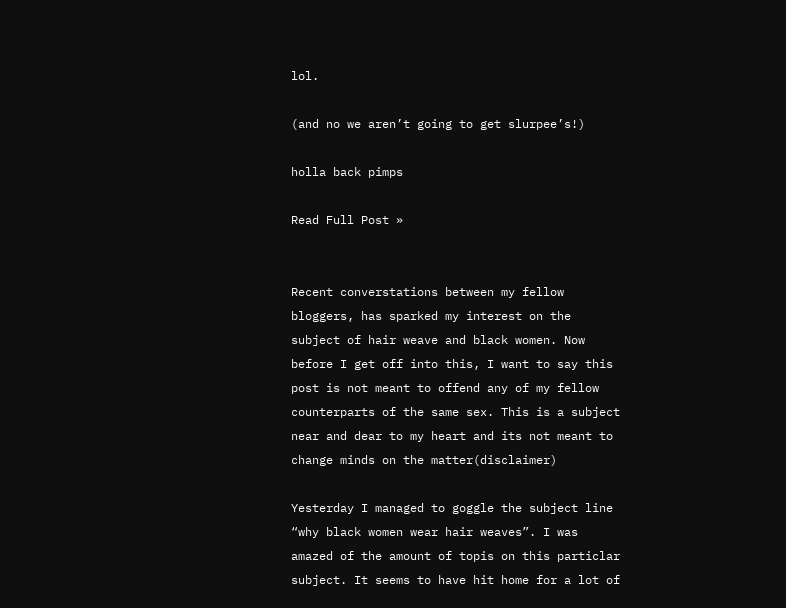lol.

(and no we aren’t going to get slurpee’s!)

holla back pimps

Read Full Post »


Recent converstations between my fellow bloggers, has sparked my interest on the subject of hair weave and black women. Now before I get off into this, I want to say this post is not meant to offend any of my fellow counterparts of the same sex. This is a subject near and dear to my heart and its not meant to change minds on the matter(disclaimer)

Yesterday I managed to goggle the subject line “why black women wear hair weaves”. I was amazed of the amount of topis on this particlar subject. It seems to have hit home for a lot of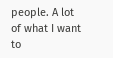people. A lot of what I want to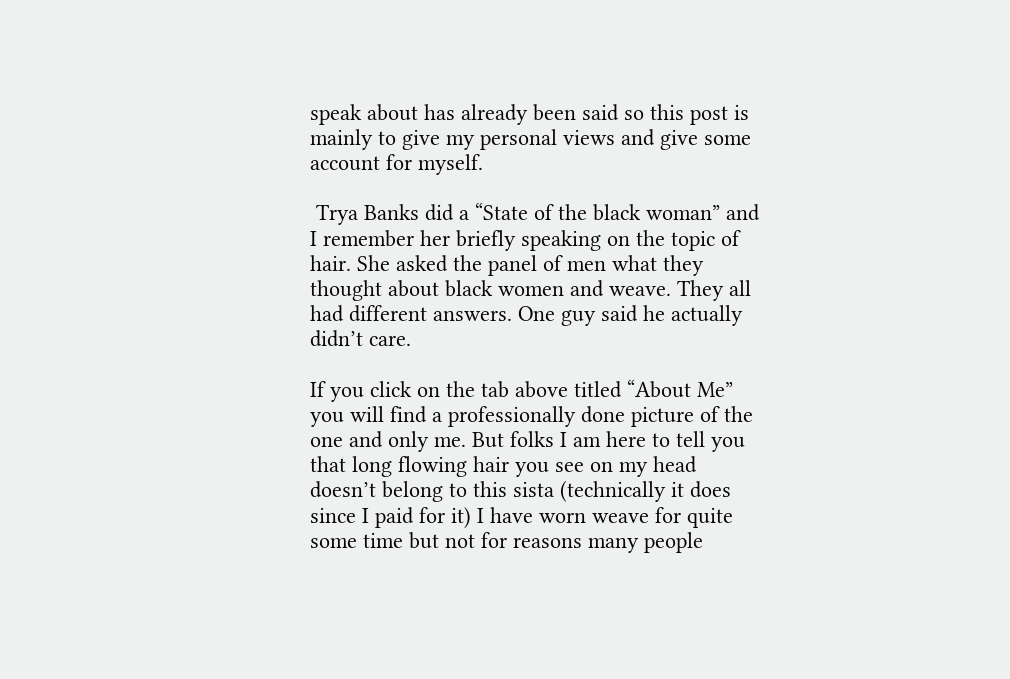speak about has already been said so this post is mainly to give my personal views and give some account for myself.

 Trya Banks did a “State of the black woman” and I remember her briefly speaking on the topic of hair. She asked the panel of men what they thought about black women and weave. They all had different answers. One guy said he actually didn’t care.

If you click on the tab above titled “About Me” you will find a professionally done picture of the one and only me. But folks I am here to tell you that long flowing hair you see on my head doesn’t belong to this sista (technically it does since I paid for it) I have worn weave for quite some time but not for reasons many people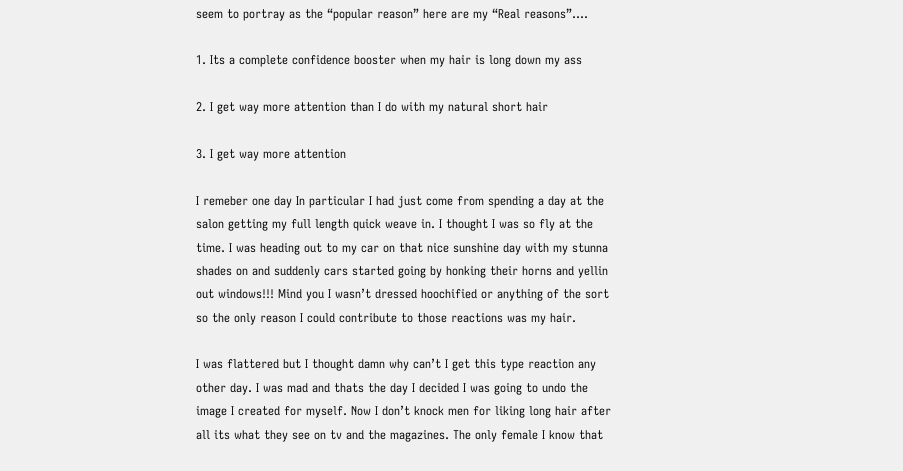seem to portray as the “popular reason” here are my “Real reasons”….

1. Its a complete confidence booster when my hair is long down my ass

2. I get way more attention than I do with my natural short hair

3. I get way more attention

I remeber one day In particular I had just come from spending a day at the salon getting my full length quick weave in. I thought I was so fly at the time. I was heading out to my car on that nice sunshine day with my stunna shades on and suddenly cars started going by honking their horns and yellin out windows!!! Mind you I wasn’t dressed hoochified or anything of the sort so the only reason I could contribute to those reactions was my hair.

I was flattered but I thought damn why can’t I get this type reaction any other day. I was mad and thats the day I decided I was going to undo the image I created for myself. Now I don’t knock men for liking long hair after all its what they see on tv and the magazines. The only female I know that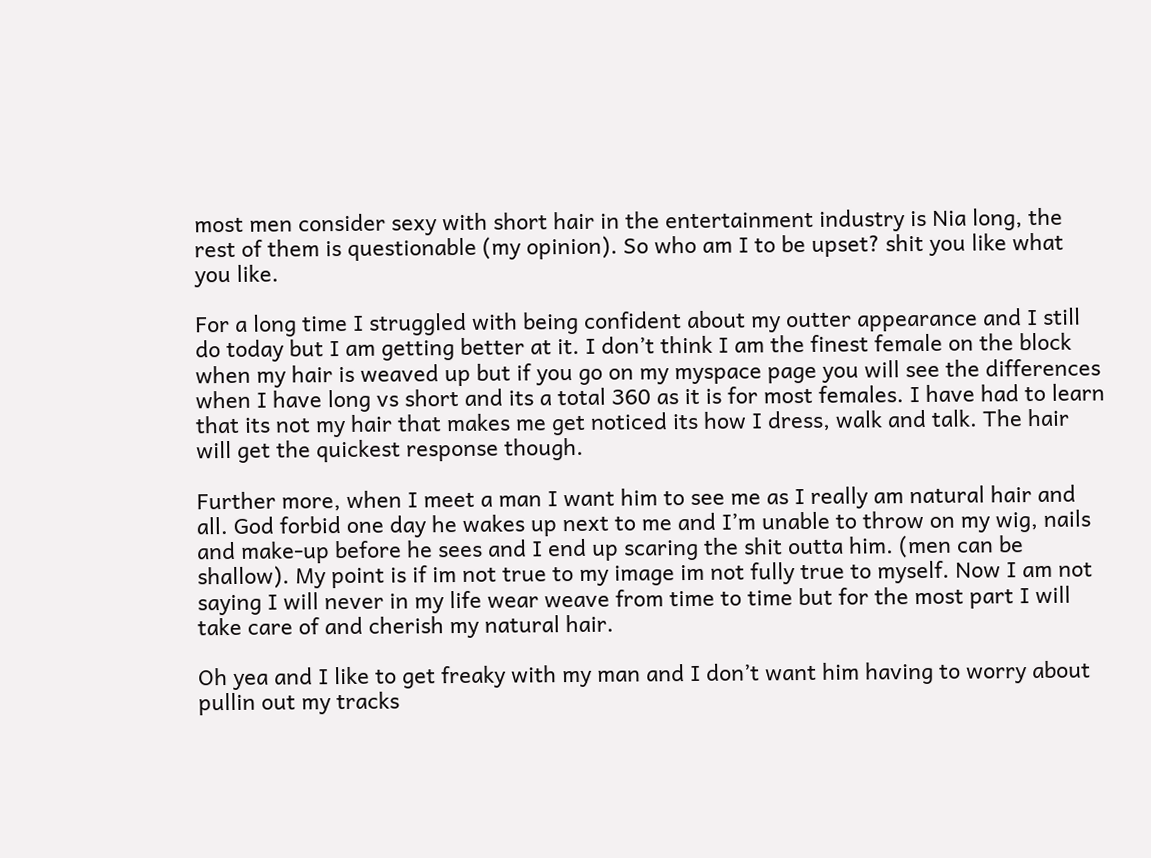most men consider sexy with short hair in the entertainment industry is Nia long, the rest of them is questionable (my opinion). So who am I to be upset? shit you like what you like.

For a long time I struggled with being confident about my outter appearance and I still do today but I am getting better at it. I don’t think I am the finest female on the block when my hair is weaved up but if you go on my myspace page you will see the differences when I have long vs short and its a total 360 as it is for most females. I have had to learn that its not my hair that makes me get noticed its how I dress, walk and talk. The hair will get the quickest response though.

Further more, when I meet a man I want him to see me as I really am natural hair and all. God forbid one day he wakes up next to me and I’m unable to throw on my wig, nails and make-up before he sees and I end up scaring the shit outta him. (men can be shallow). My point is if im not true to my image im not fully true to myself. Now I am not saying I will never in my life wear weave from time to time but for the most part I will take care of and cherish my natural hair.

Oh yea and I like to get freaky with my man and I don’t want him having to worry about pullin out my tracks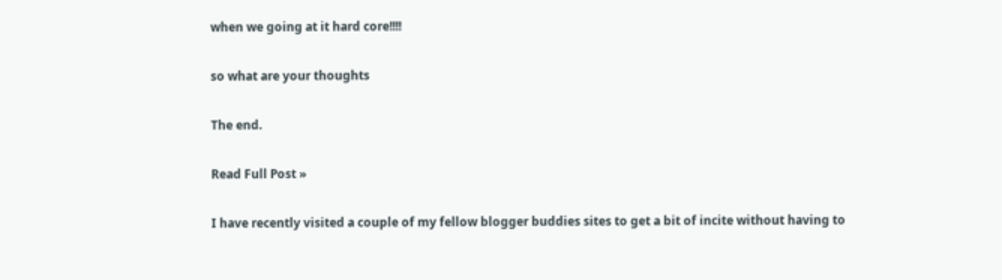when we going at it hard core!!!!

so what are your thoughts

The end.

Read Full Post »

I have recently visited a couple of my fellow blogger buddies sites to get a bit of incite without having to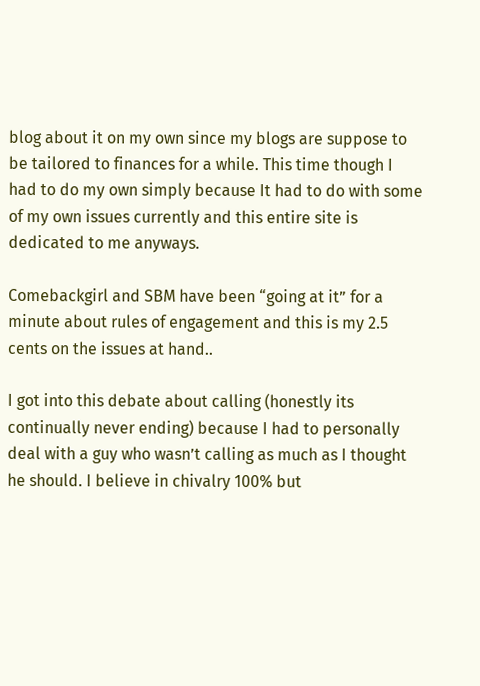blog about it on my own since my blogs are suppose to be tailored to finances for a while. This time though I had to do my own simply because It had to do with some of my own issues currently and this entire site is dedicated to me anyways.

Comebackgirl and SBM have been “going at it” for a minute about rules of engagement and this is my 2.5 cents on the issues at hand..

I got into this debate about calling (honestly its continually never ending) because I had to personally deal with a guy who wasn’t calling as much as I thought he should. I believe in chivalry 100% but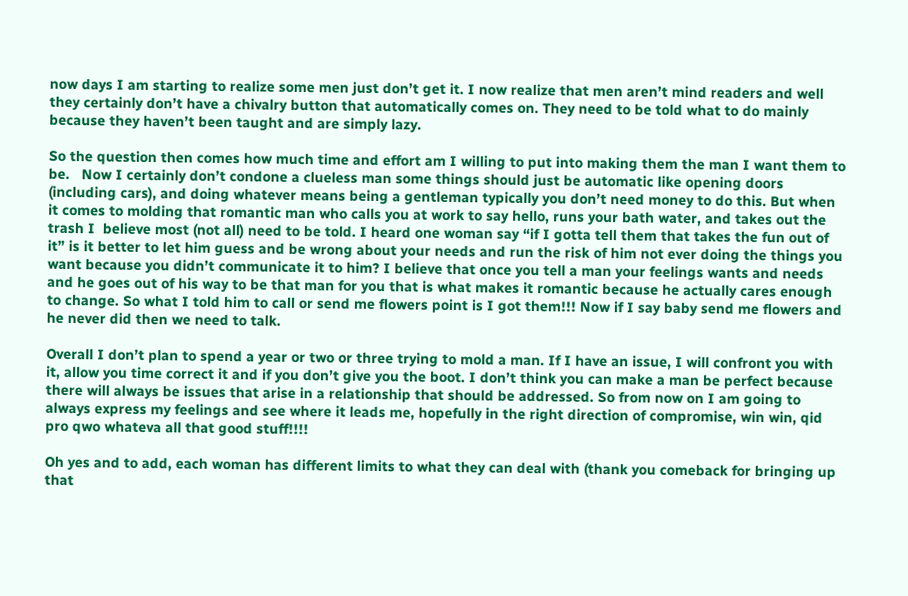now days I am starting to realize some men just don’t get it. I now realize that men aren’t mind readers and well they certainly don’t have a chivalry button that automatically comes on. They need to be told what to do mainly because they haven’t been taught and are simply lazy.

So the question then comes how much time and effort am I willing to put into making them the man I want them to be.   Now I certainly don’t condone a clueless man some things should just be automatic like opening doors (including cars), and doing whatever means being a gentleman typically you don’t need money to do this. But when it comes to molding that romantic man who calls you at work to say hello, runs your bath water, and takes out the trash I  believe most (not all) need to be told. I heard one woman say “if I gotta tell them that takes the fun out of it” is it better to let him guess and be wrong about your needs and run the risk of him not ever doing the things you want because you didn’t communicate it to him? I believe that once you tell a man your feelings wants and needs and he goes out of his way to be that man for you that is what makes it romantic because he actually cares enough to change. So what I told him to call or send me flowers point is I got them!!! Now if I say baby send me flowers and he never did then we need to talk.

Overall I don’t plan to spend a year or two or three trying to mold a man. If I have an issue, I will confront you with it, allow you time correct it and if you don’t give you the boot. I don’t think you can make a man be perfect because there will always be issues that arise in a relationship that should be addressed. So from now on I am going to always express my feelings and see where it leads me, hopefully in the right direction of compromise, win win, qid pro qwo whateva all that good stuff!!!!

Oh yes and to add, each woman has different limits to what they can deal with (thank you comeback for bringing up that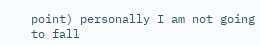point) personally I am not going to fall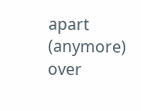apart (anymore) over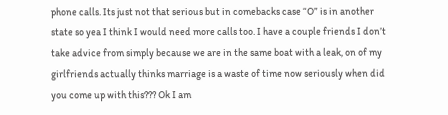phone calls. Its just not that serious but in comebacks case “O” is in another state so yea I think I would need more calls too. I have a couple friends I don’t take advice from simply because we are in the same boat with a leak, on of my girlfriends actually thinks marriage is a waste of time now seriously when did you come up with this??? Ok I am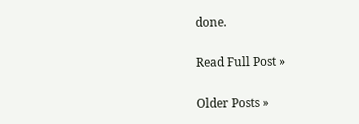done.

Read Full Post »

Older Posts »